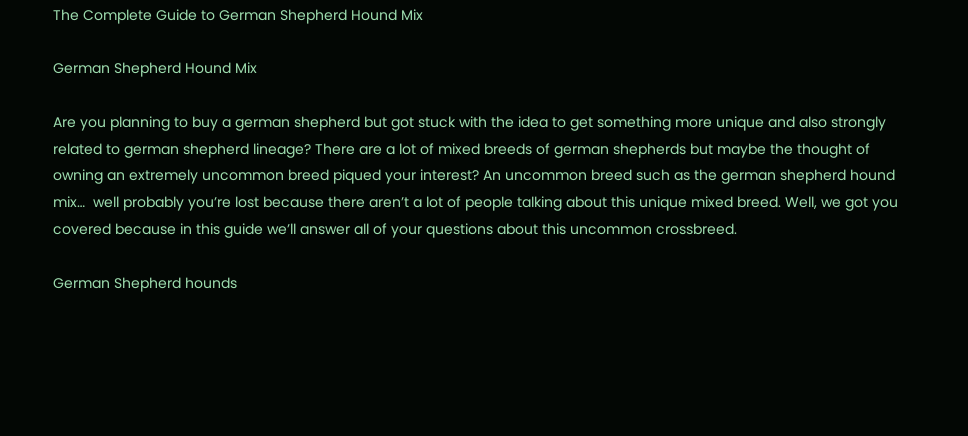The Complete Guide to German Shepherd Hound Mix

German Shepherd Hound Mix

Are you planning to buy a german shepherd but got stuck with the idea to get something more unique and also strongly related to german shepherd lineage? There are a lot of mixed breeds of german shepherds but maybe the thought of owning an extremely uncommon breed piqued your interest? An uncommon breed such as the german shepherd hound mix…  well probably you’re lost because there aren’t a lot of people talking about this unique mixed breed. Well, we got you covered because in this guide we’ll answer all of your questions about this uncommon crossbreed.

German Shepherd hounds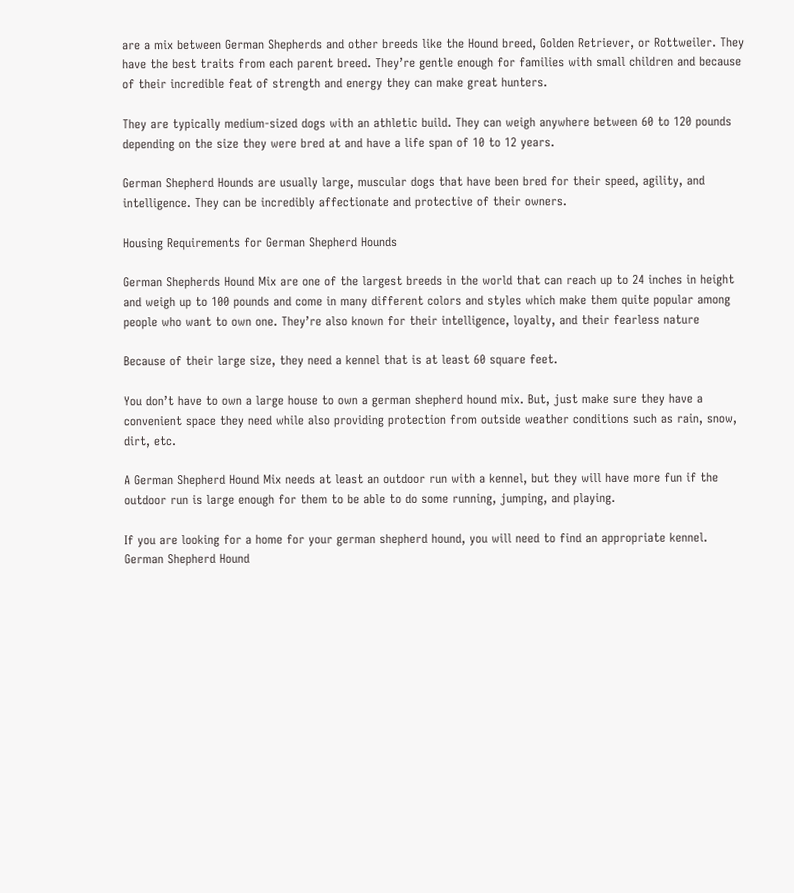are a mix between German Shepherds and other breeds like the Hound breed, Golden Retriever, or Rottweiler. They have the best traits from each parent breed. They’re gentle enough for families with small children and because of their incredible feat of strength and energy they can make great hunters.

They are typically medium-sized dogs with an athletic build. They can weigh anywhere between 60 to 120 pounds depending on the size they were bred at and have a life span of 10 to 12 years.

German Shepherd Hounds are usually large, muscular dogs that have been bred for their speed, agility, and intelligence. They can be incredibly affectionate and protective of their owners.

Housing Requirements for German Shepherd Hounds

German Shepherds Hound Mix are one of the largest breeds in the world that can reach up to 24 inches in height and weigh up to 100 pounds and come in many different colors and styles which make them quite popular among people who want to own one. They’re also known for their intelligence, loyalty, and their fearless nature

Because of their large size, they need a kennel that is at least 60 square feet.

You don’t have to own a large house to own a german shepherd hound mix. But, just make sure they have a convenient space they need while also providing protection from outside weather conditions such as rain, snow, dirt, etc.

A German Shepherd Hound Mix needs at least an outdoor run with a kennel, but they will have more fun if the outdoor run is large enough for them to be able to do some running, jumping, and playing.

If you are looking for a home for your german shepherd hound, you will need to find an appropriate kennel. German Shepherd Hound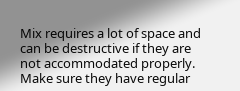Mix requires a lot of space and can be destructive if they are not accommodated properly. Make sure they have regular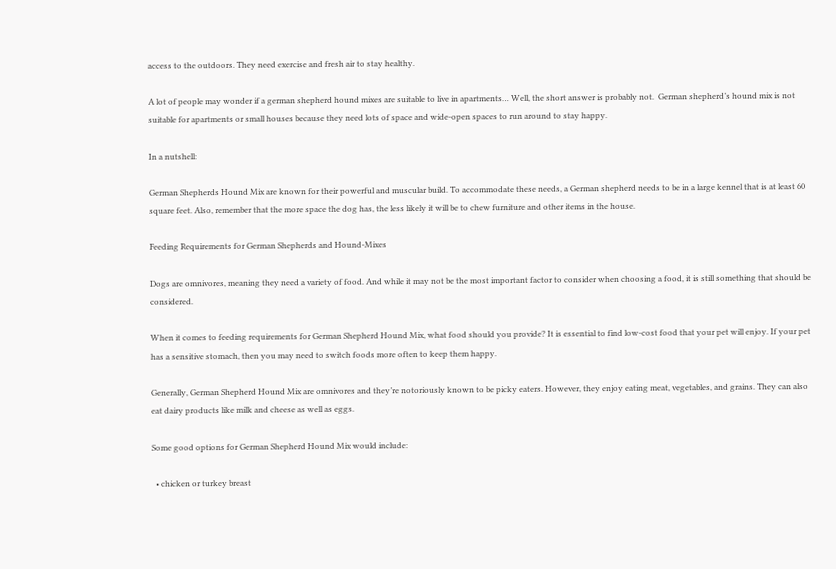access to the outdoors. They need exercise and fresh air to stay healthy.

A lot of people may wonder if a german shepherd hound mixes are suitable to live in apartments… Well, the short answer is probably not.  German shepherd’s hound mix is not suitable for apartments or small houses because they need lots of space and wide-open spaces to run around to stay happy.

In a nutshell:

German Shepherds Hound Mix are known for their powerful and muscular build. To accommodate these needs, a German shepherd needs to be in a large kennel that is at least 60 square feet. Also, remember that the more space the dog has, the less likely it will be to chew furniture and other items in the house.

Feeding Requirements for German Shepherds and Hound-Mixes

Dogs are omnivores, meaning they need a variety of food. And while it may not be the most important factor to consider when choosing a food, it is still something that should be considered.

When it comes to feeding requirements for German Shepherd Hound Mix, what food should you provide? It is essential to find low-cost food that your pet will enjoy. If your pet has a sensitive stomach, then you may need to switch foods more often to keep them happy.

Generally, German Shepherd Hound Mix are omnivores and they’re notoriously known to be picky eaters. However, they enjoy eating meat, vegetables, and grains. They can also eat dairy products like milk and cheese as well as eggs.

Some good options for German Shepherd Hound Mix would include:

  • chicken or turkey breast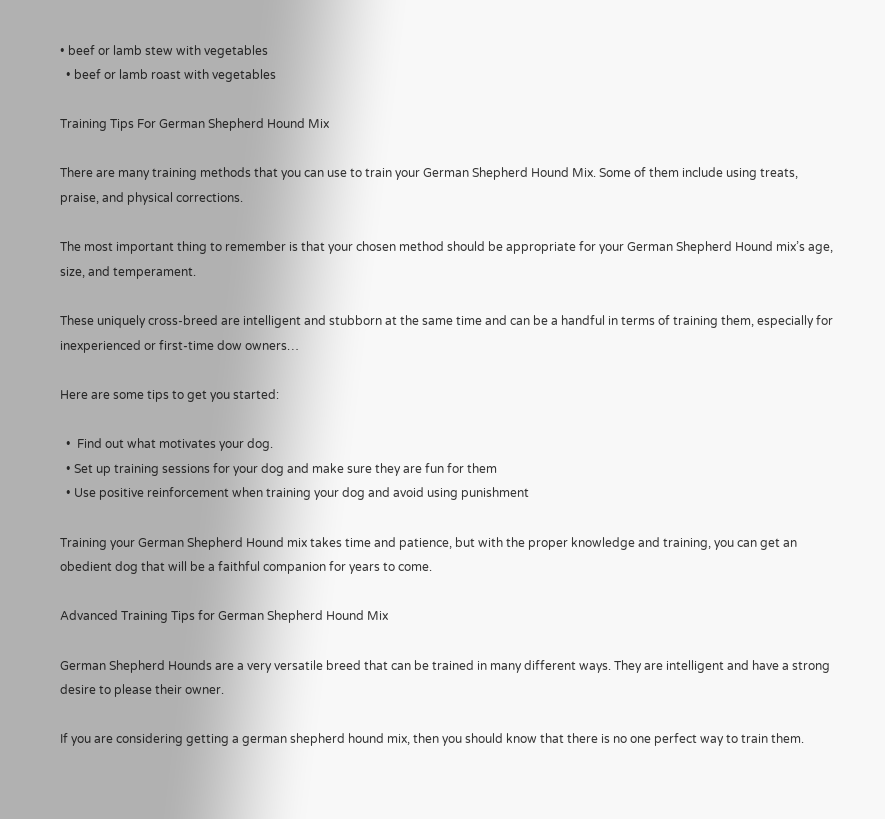• beef or lamb stew with vegetables
  • beef or lamb roast with vegetables

Training Tips For German Shepherd Hound Mix

There are many training methods that you can use to train your German Shepherd Hound Mix. Some of them include using treats, praise, and physical corrections.

The most important thing to remember is that your chosen method should be appropriate for your German Shepherd Hound mix’s age, size, and temperament.

These uniquely cross-breed are intelligent and stubborn at the same time and can be a handful in terms of training them, especially for inexperienced or first-time dow owners…

Here are some tips to get you started:

  •  Find out what motivates your dog.
  • Set up training sessions for your dog and make sure they are fun for them
  • Use positive reinforcement when training your dog and avoid using punishment

Training your German Shepherd Hound mix takes time and patience, but with the proper knowledge and training, you can get an obedient dog that will be a faithful companion for years to come.

Advanced Training Tips for German Shepherd Hound Mix

German Shepherd Hounds are a very versatile breed that can be trained in many different ways. They are intelligent and have a strong desire to please their owner.

If you are considering getting a german shepherd hound mix, then you should know that there is no one perfect way to train them.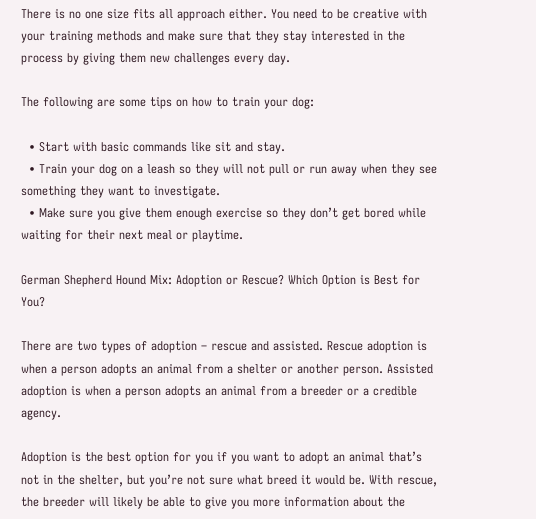There is no one size fits all approach either. You need to be creative with your training methods and make sure that they stay interested in the process by giving them new challenges every day.

The following are some tips on how to train your dog:

  • Start with basic commands like sit and stay.
  • Train your dog on a leash so they will not pull or run away when they see something they want to investigate.
  • Make sure you give them enough exercise so they don’t get bored while waiting for their next meal or playtime.

German Shepherd Hound Mix: Adoption or Rescue? Which Option is Best for You?

There are two types of adoption – rescue and assisted. Rescue adoption is when a person adopts an animal from a shelter or another person. Assisted adoption is when a person adopts an animal from a breeder or a credible agency.

Adoption is the best option for you if you want to adopt an animal that’s not in the shelter, but you’re not sure what breed it would be. With rescue, the breeder will likely be able to give you more information about the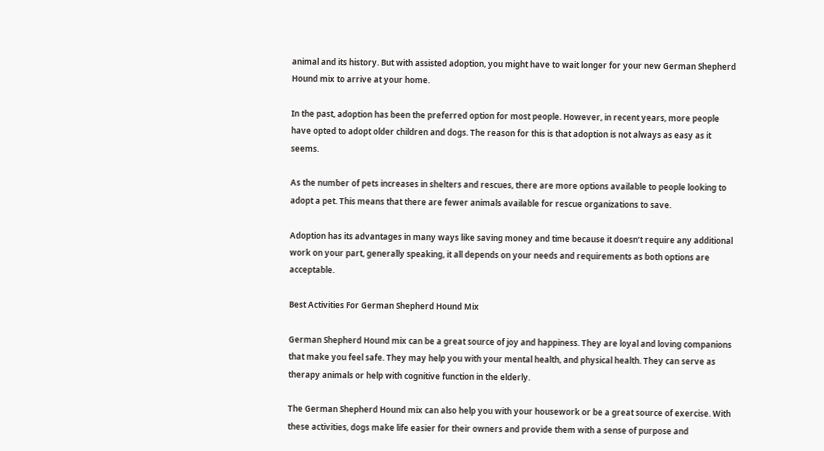animal and its history. But with assisted adoption, you might have to wait longer for your new German Shepherd Hound mix to arrive at your home.

In the past, adoption has been the preferred option for most people. However, in recent years, more people have opted to adopt older children and dogs. The reason for this is that adoption is not always as easy as it seems.

As the number of pets increases in shelters and rescues, there are more options available to people looking to adopt a pet. This means that there are fewer animals available for rescue organizations to save.

Adoption has its advantages in many ways like saving money and time because it doesn’t require any additional work on your part, generally speaking, it all depends on your needs and requirements as both options are acceptable.

Best Activities For German Shepherd Hound Mix

German Shepherd Hound mix can be a great source of joy and happiness. They are loyal and loving companions that make you feel safe. They may help you with your mental health, and physical health. They can serve as therapy animals or help with cognitive function in the elderly.

The German Shepherd Hound mix can also help you with your housework or be a great source of exercise. With these activities, dogs make life easier for their owners and provide them with a sense of purpose and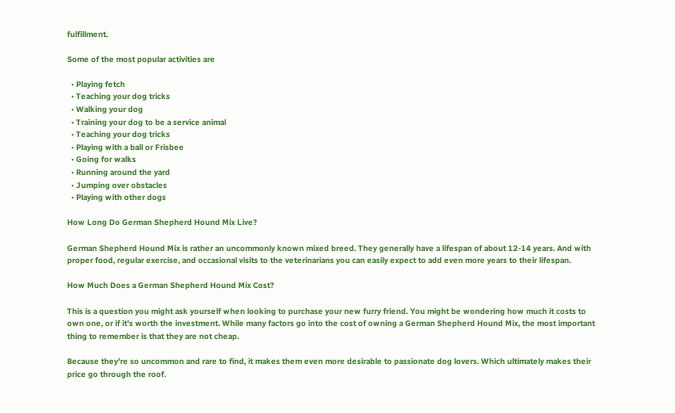fulfillment.

Some of the most popular activities are

  • Playing fetch
  • Teaching your dog tricks
  • Walking your dog
  • Training your dog to be a service animal
  • Teaching your dog tricks
  • Playing with a ball or Frisbee
  • Going for walks
  • Running around the yard
  • Jumping over obstacles
  • Playing with other dogs

How Long Do German Shepherd Hound Mix Live?

German Shepherd Hound Mix is rather an uncommonly known mixed breed. They generally have a lifespan of about 12-14 years. And with proper food, regular exercise, and occasional visits to the veterinarians you can easily expect to add even more years to their lifespan.

How Much Does a German Shepherd Hound Mix Cost?

This is a question you might ask yourself when looking to purchase your new furry friend. You might be wondering how much it costs to own one, or if it’s worth the investment. While many factors go into the cost of owning a German Shepherd Hound Mix, the most important thing to remember is that they are not cheap.

Because they’re so uncommon and rare to find, it makes them even more desirable to passionate dog lovers. Which ultimately makes their price go through the roof.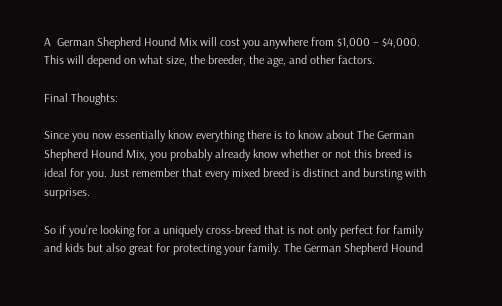A  German Shepherd Hound Mix will cost you anywhere from $1,000 – $4,000. This will depend on what size, the breeder, the age, and other factors.

Final Thoughts:

Since you now essentially know everything there is to know about The German Shepherd Hound Mix, you probably already know whether or not this breed is ideal for you. Just remember that every mixed breed is distinct and bursting with surprises.

So if you’re looking for a uniquely cross-breed that is not only perfect for family and kids but also great for protecting your family. The German Shepherd Hound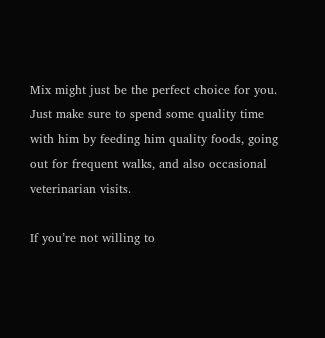Mix might just be the perfect choice for you. Just make sure to spend some quality time with him by feeding him quality foods, going out for frequent walks, and also occasional veterinarian visits.

If you’re not willing to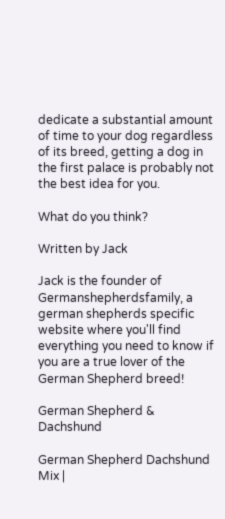dedicate a substantial amount of time to your dog regardless of its breed, getting a dog in the first palace is probably not the best idea for you.

What do you think?

Written by Jack

Jack is the founder of Germanshepherdsfamily, a german shepherds specific website where you'll find everything you need to know if you are a true lover of the German Shepherd breed!

German Shepherd & Dachshund

German Shepherd Dachshund Mix |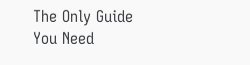The Only Guide You Need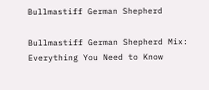Bullmastiff German Shepherd

Bullmastiff German Shepherd Mix: Everything You Need to Know